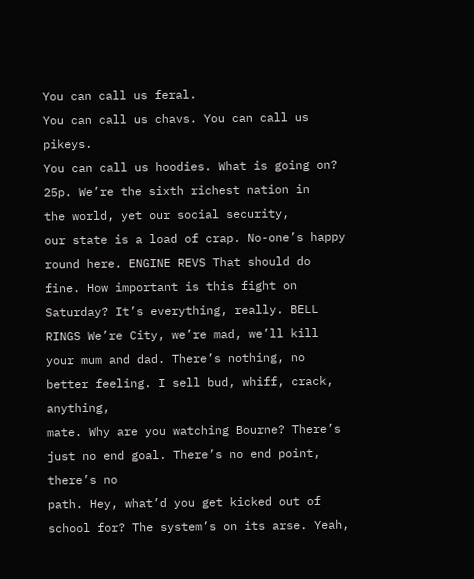You can call us feral.
You can call us chavs. You can call us pikeys.
You can call us hoodies. What is going on? 25p. We’re the sixth richest nation in
the world, yet our social security,
our state is a load of crap. No-one’s happy round here. ENGINE REVS That should do fine. How important is this fight on
Saturday? It’s everything, really. BELL RINGS We’re City, we’re mad, we’ll kill
your mum and dad. There’s nothing, no better feeling. I sell bud, whiff, crack, anything,
mate. Why are you watching Bourne? There’s just no end goal. There’s no end point, there’s no
path. Hey, what’d you get kicked out of
school for? The system’s on its arse. Yeah,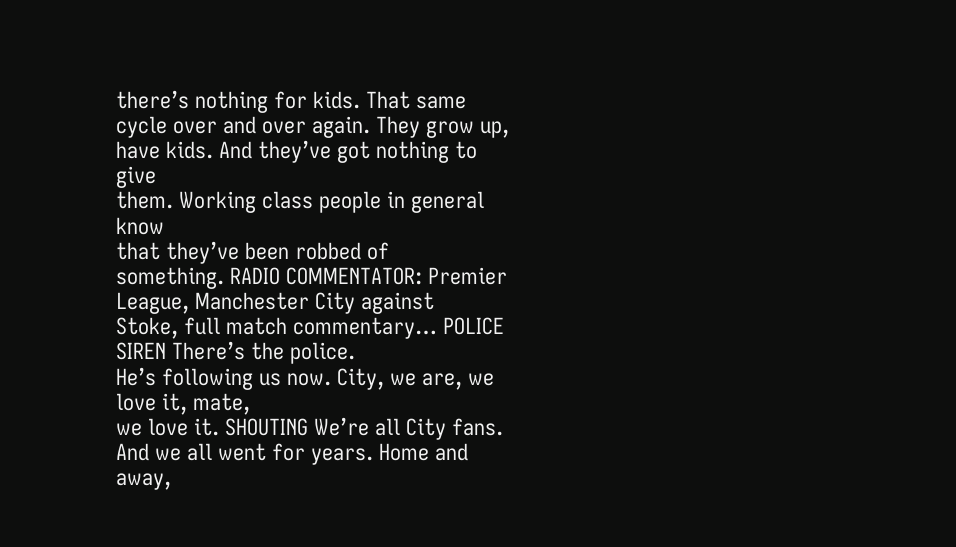there’s nothing for kids. That same cycle over and over again. They grow up, have kids. And they’ve got nothing to give
them. Working class people in general know
that they’ve been robbed of
something. RADIO COMMENTATOR: Premier
League, Manchester City against
Stoke, full match commentary… POLICE SIREN There’s the police.
He’s following us now. City, we are, we love it, mate,
we love it. SHOUTING We’re all City fans.
And we all went for years. Home and away,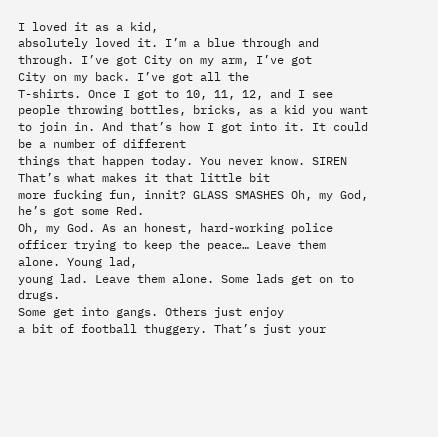I loved it as a kid,
absolutely loved it. I’m a blue through and through. I’ve got City on my arm, I’ve got
City on my back. I’ve got all the
T-shirts. Once I got to 10, 11, 12, and I see
people throwing bottles, bricks, as a kid you want to join in. And that’s how I got into it. It could be a number of different
things that happen today. You never know. SIREN That’s what makes it that little bit
more fucking fun, innit? GLASS SMASHES Oh, my God, he’s got some Red.
Oh, my God. As an honest, hard-working police
officer trying to keep the peace… Leave them alone. Young lad,
young lad. Leave them alone. Some lads get on to drugs.
Some get into gangs. Others just enjoy
a bit of football thuggery. That’s just your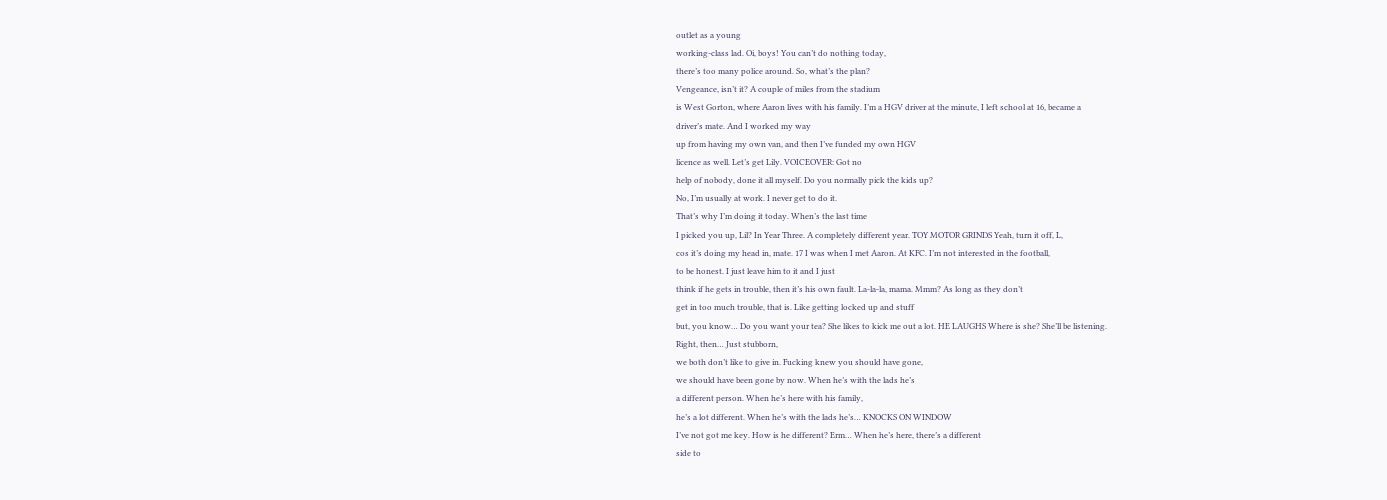outlet as a young
working-class lad. Oi, boys! You can’t do nothing today,
there’s too many police around. So, what’s the plan?
Vengeance, isn’t it? A couple of miles from the stadium
is West Gorton, where Aaron lives with his family. I’m a HGV driver at the minute, I left school at 16, became a
driver’s mate. And I worked my way
up from having my own van, and then I’ve funded my own HGV
licence as well. Let’s get Lily. VOICEOVER: Got no
help of nobody, done it all myself. Do you normally pick the kids up?
No, I’m usually at work. I never get to do it.
That’s why I’m doing it today. When’s the last time
I picked you up, Lil? In Year Three. A completely different year. TOY MOTOR GRINDS Yeah, turn it off, L,
cos it’s doing my head in, mate. 17 I was when I met Aaron. At KFC. I’m not interested in the football,
to be honest. I just leave him to it and I just
think if he gets in trouble, then it’s his own fault. La-la-la, mama. Mmm? As long as they don’t
get in too much trouble, that is. Like getting locked up and stuff
but, you know… Do you want your tea? She likes to kick me out a lot. HE LAUGHS Where is she? She’ll be listening.
Right, then… Just stubborn,
we both don’t like to give in. Fucking knew you should have gone,
we should have been gone by now. When he’s with the lads he’s
a different person. When he’s here with his family,
he’s a lot different. When he’s with the lads he’s… KNOCKS ON WINDOW
I’ve not got me key. How is he different? Erm… When he’s here, there’s a different
side to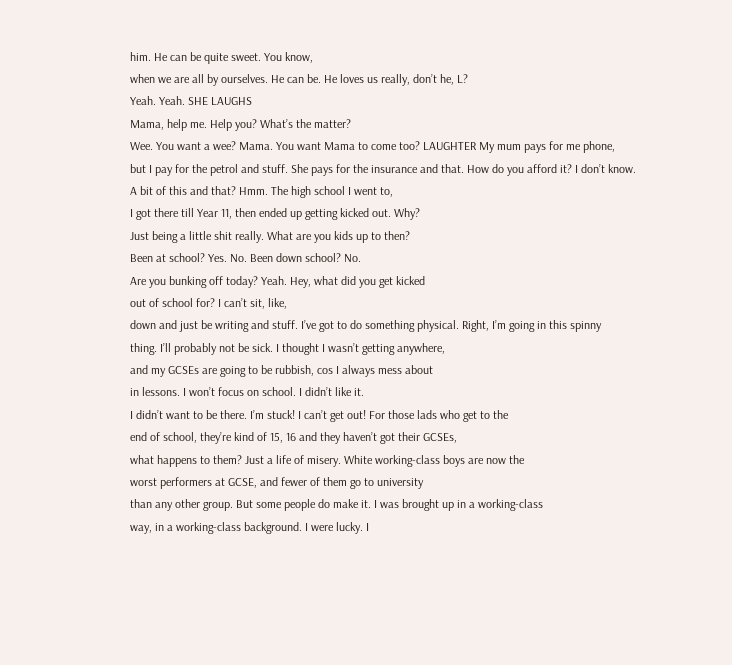him. He can be quite sweet. You know,
when we are all by ourselves. He can be. He loves us really, don’t he, L?
Yeah. Yeah. SHE LAUGHS
Mama, help me. Help you? What’s the matter?
Wee. You want a wee? Mama. You want Mama to come too? LAUGHTER My mum pays for me phone,
but I pay for the petrol and stuff. She pays for the insurance and that. How do you afford it? I don’t know.
A bit of this and that? Hmm. The high school I went to,
I got there till Year 11, then ended up getting kicked out. Why?
Just being a little shit really. What are you kids up to then?
Been at school? Yes. No. Been down school? No.
Are you bunking off today? Yeah. Hey, what did you get kicked
out of school for? I can’t sit, like,
down and just be writing and stuff. I’ve got to do something physical. Right, I’m going in this spinny
thing. I’ll probably not be sick. I thought I wasn’t getting anywhere,
and my GCSEs are going to be rubbish, cos I always mess about
in lessons. I won’t focus on school. I didn’t like it.
I didn’t want to be there. I’m stuck! I can’t get out! For those lads who get to the
end of school, they’re kind of 15, 16 and they haven’t got their GCSEs,
what happens to them? Just a life of misery. White working-class boys are now the
worst performers at GCSE, and fewer of them go to university
than any other group. But some people do make it. I was brought up in a working-class
way, in a working-class background. I were lucky. I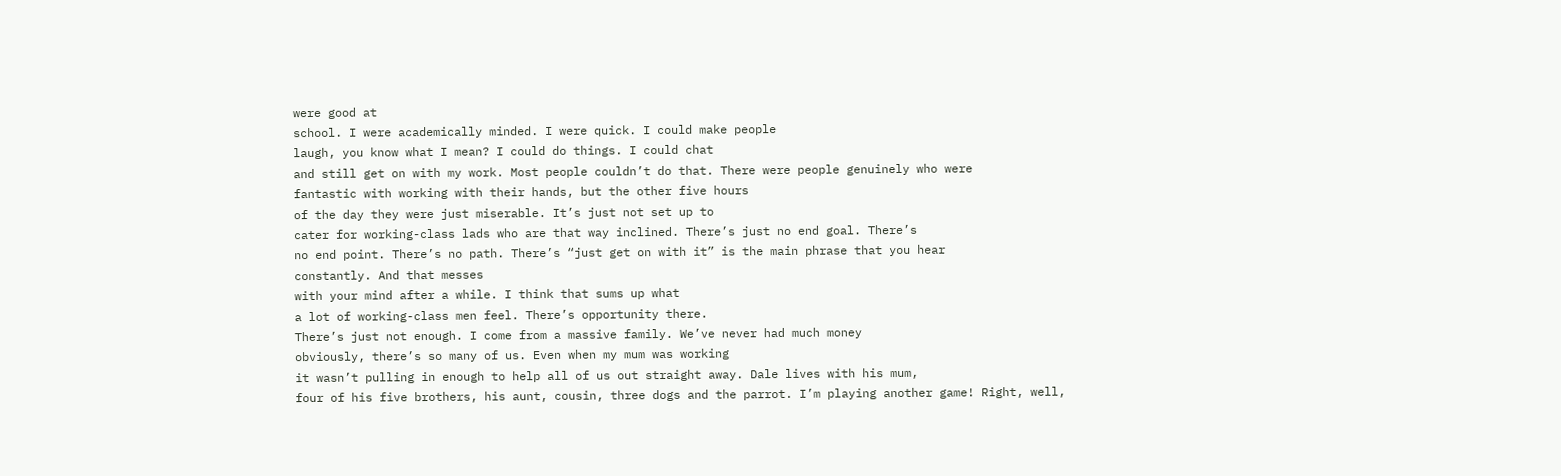were good at
school. I were academically minded. I were quick. I could make people
laugh, you know what I mean? I could do things. I could chat
and still get on with my work. Most people couldn’t do that. There were people genuinely who were
fantastic with working with their hands, but the other five hours
of the day they were just miserable. It’s just not set up to
cater for working-class lads who are that way inclined. There’s just no end goal. There’s
no end point. There’s no path. There’s “just get on with it” is the main phrase that you hear
constantly. And that messes
with your mind after a while. I think that sums up what
a lot of working-class men feel. There’s opportunity there.
There’s just not enough. I come from a massive family. We’ve never had much money
obviously, there’s so many of us. Even when my mum was working
it wasn’t pulling in enough to help all of us out straight away. Dale lives with his mum,
four of his five brothers, his aunt, cousin, three dogs and the parrot. I’m playing another game! Right, well,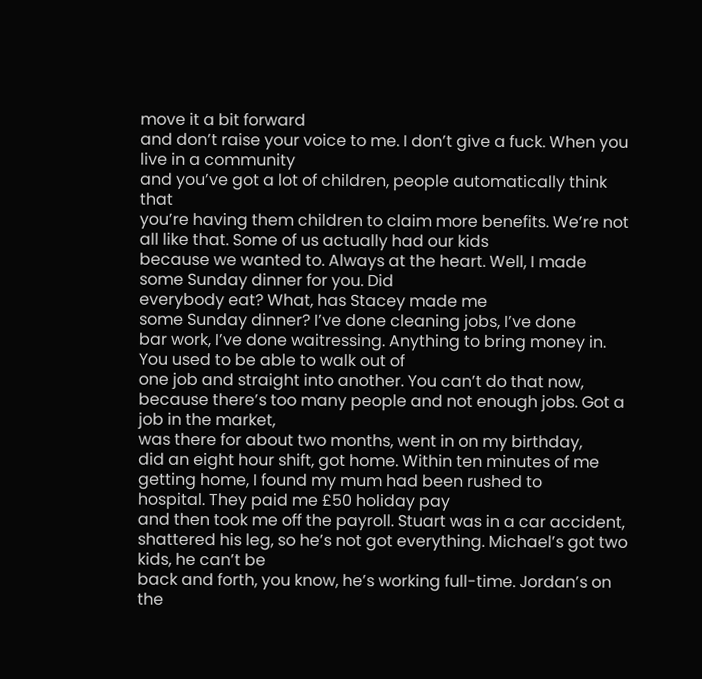move it a bit forward
and don’t raise your voice to me. I don’t give a fuck. When you live in a community
and you’ve got a lot of children, people automatically think that
you’re having them children to claim more benefits. We’re not all like that. Some of us actually had our kids
because we wanted to. Always at the heart. Well, I made
some Sunday dinner for you. Did
everybody eat? What, has Stacey made me
some Sunday dinner? I’ve done cleaning jobs, I’ve done
bar work, I’ve done waitressing. Anything to bring money in. You used to be able to walk out of
one job and straight into another. You can’t do that now,
because there’s too many people and not enough jobs. Got a job in the market,
was there for about two months, went in on my birthday,
did an eight hour shift, got home. Within ten minutes of me
getting home, I found my mum had been rushed to
hospital. They paid me £50 holiday pay
and then took me off the payroll. Stuart was in a car accident,
shattered his leg, so he’s not got everything. Michael’s got two kids, he can’t be
back and forth, you know, he’s working full-time. Jordan’s on the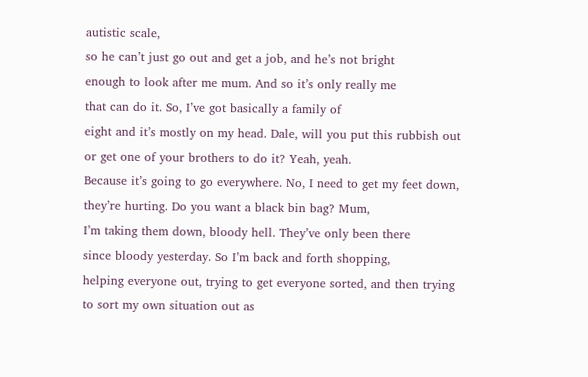autistic scale,
so he can’t just go out and get a job, and he’s not bright
enough to look after me mum. And so it’s only really me
that can do it. So, I’ve got basically a family of
eight and it’s mostly on my head. Dale, will you put this rubbish out
or get one of your brothers to do it? Yeah, yeah.
Because it’s going to go everywhere. No, I need to get my feet down,
they’re hurting. Do you want a black bin bag? Mum,
I’m taking them down, bloody hell. They’ve only been there
since bloody yesterday. So I’m back and forth shopping,
helping everyone out, trying to get everyone sorted, and then trying
to sort my own situation out as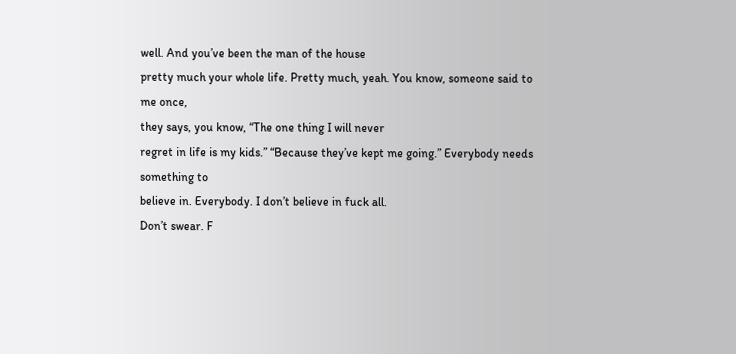well. And you’ve been the man of the house
pretty much your whole life. Pretty much, yeah. You know, someone said to me once,
they says, you know, “The one thing I will never
regret in life is my kids.” “Because they’ve kept me going.” Everybody needs something to
believe in. Everybody. I don’t believe in fuck all.
Don’t swear. F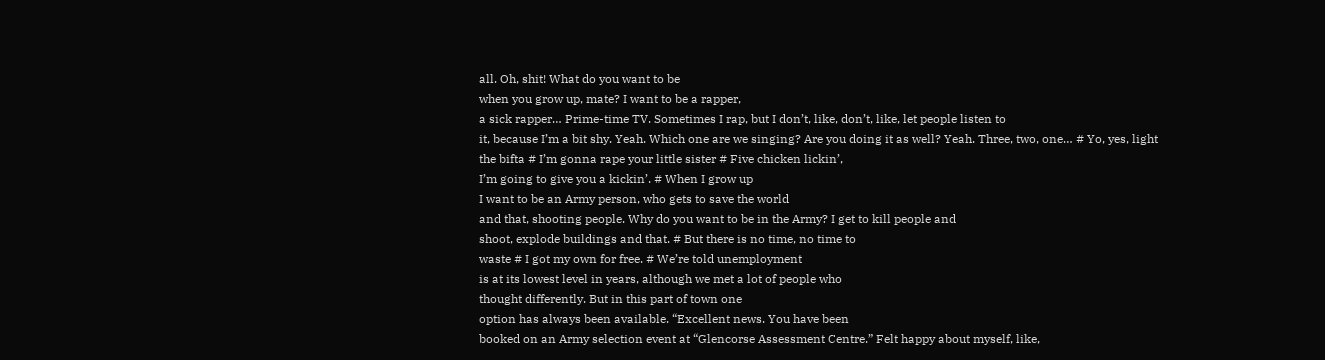all. Oh, shit! What do you want to be
when you grow up, mate? I want to be a rapper,
a sick rapper… Prime-time TV. Sometimes I rap, but I don’t, like, don’t, like, let people listen to
it, because I’m a bit shy. Yeah. Which one are we singing? Are you doing it as well? Yeah. Three, two, one… # Yo, yes, light the bifta # I’m gonna rape your little sister # Five chicken lickin’,
I’m going to give you a kickin’. # When I grow up
I want to be an Army person, who gets to save the world
and that, shooting people. Why do you want to be in the Army? I get to kill people and
shoot, explode buildings and that. # But there is no time, no time to
waste # I got my own for free. # We’re told unemployment
is at its lowest level in years, although we met a lot of people who
thought differently. But in this part of town one
option has always been available. “Excellent news. You have been
booked on an Army selection event at “Glencorse Assessment Centre.” Felt happy about myself, like,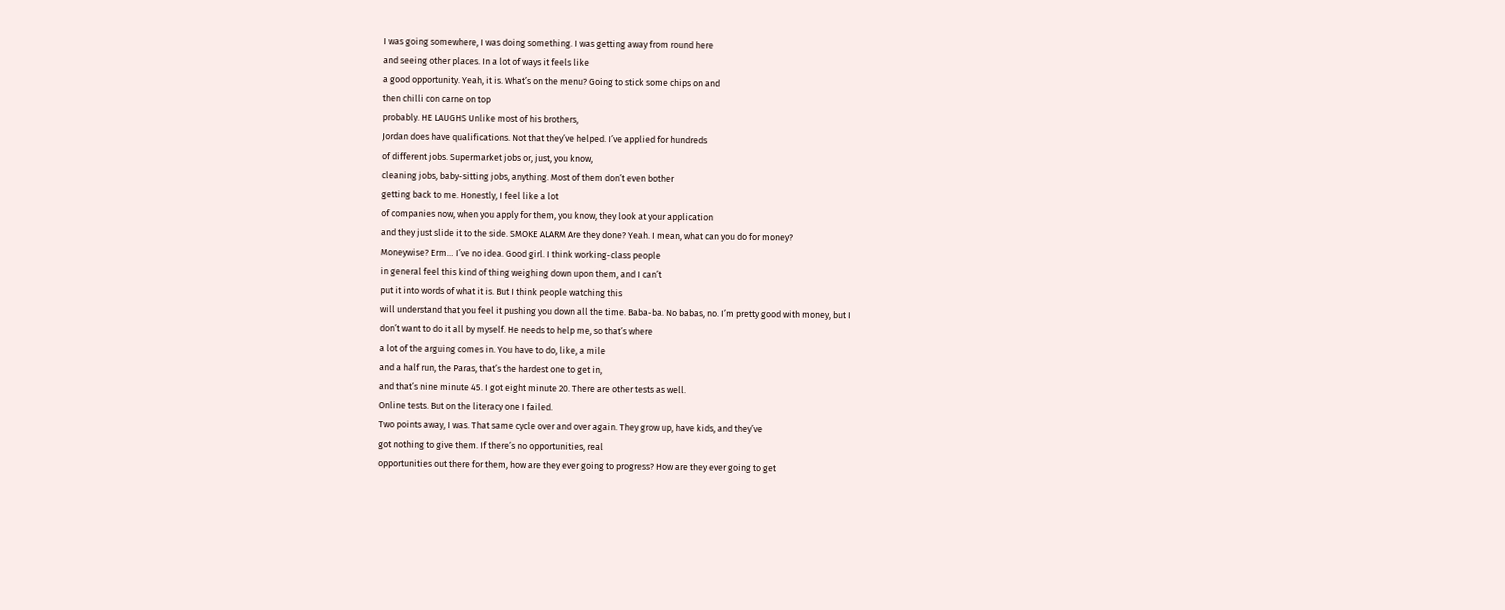I was going somewhere, I was doing something. I was getting away from round here
and seeing other places. In a lot of ways it feels like
a good opportunity. Yeah, it is. What’s on the menu? Going to stick some chips on and
then chilli con carne on top
probably. HE LAUGHS Unlike most of his brothers,
Jordan does have qualifications. Not that they’ve helped. I’ve applied for hundreds
of different jobs. Supermarket jobs or, just, you know,
cleaning jobs, baby-sitting jobs, anything. Most of them don’t even bother
getting back to me. Honestly, I feel like a lot
of companies now, when you apply for them, you know, they look at your application
and they just slide it to the side. SMOKE ALARM Are they done? Yeah. I mean, what can you do for money?
Moneywise? Erm… I’ve no idea. Good girl. I think working-class people
in general feel this kind of thing weighing down upon them, and I can’t
put it into words of what it is. But I think people watching this
will understand that you feel it pushing you down all the time. Baba-ba. No babas, no. I’m pretty good with money, but I
don’t want to do it all by myself. He needs to help me, so that’s where
a lot of the arguing comes in. You have to do, like, a mile
and a half run, the Paras, that’s the hardest one to get in,
and that’s nine minute 45. I got eight minute 20. There are other tests as well.
Online tests. But on the literacy one I failed.
Two points away, I was. That same cycle over and over again. They grow up, have kids, and they’ve
got nothing to give them. If there’s no opportunities, real
opportunities out there for them, how are they ever going to progress? How are they ever going to get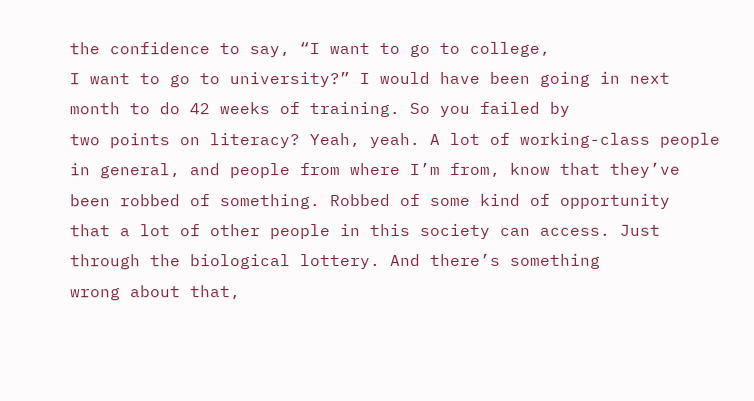the confidence to say, “I want to go to college,
I want to go to university?” I would have been going in next
month to do 42 weeks of training. So you failed by
two points on literacy? Yeah, yeah. A lot of working-class people
in general, and people from where I’m from, know that they’ve
been robbed of something. Robbed of some kind of opportunity
that a lot of other people in this society can access. Just through the biological lottery. And there’s something
wrong about that,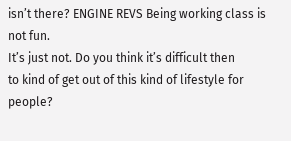isn’t there? ENGINE REVS Being working class is not fun.
It’s just not. Do you think it’s difficult then
to kind of get out of this kind of lifestyle for
people?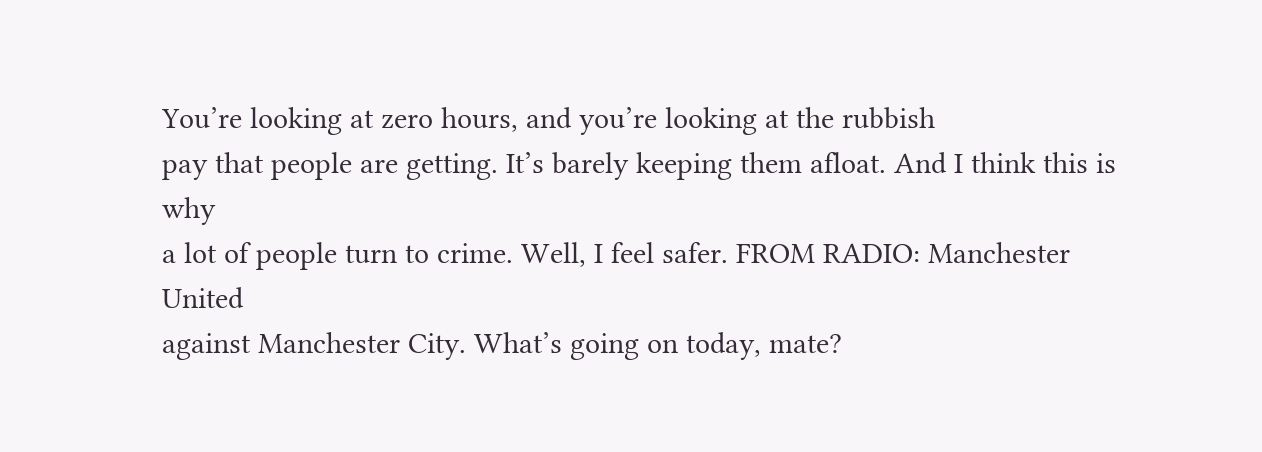You’re looking at zero hours, and you’re looking at the rubbish
pay that people are getting. It’s barely keeping them afloat. And I think this is why
a lot of people turn to crime. Well, I feel safer. FROM RADIO: Manchester United
against Manchester City. What’s going on today, mate?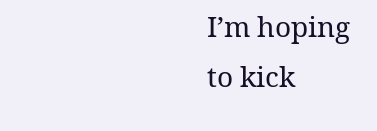I’m hoping to kick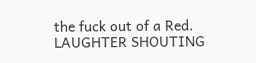the fuck out of a Red. LAUGHTER SHOUTING